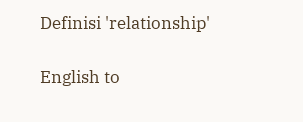Definisi 'relationship'

English to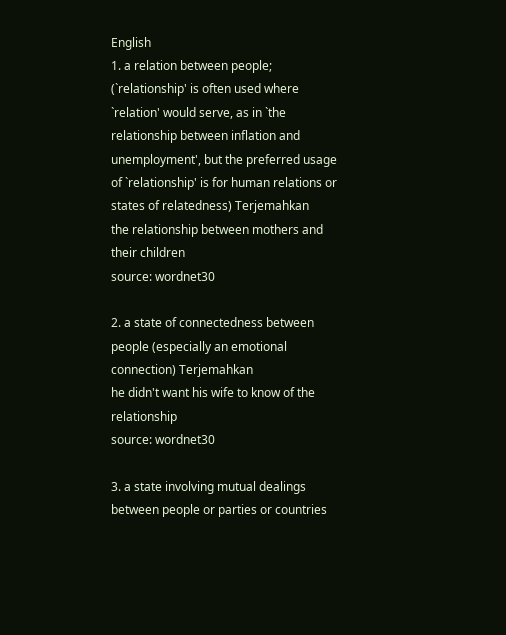English
1. a relation between people; (`relationship' is often used where `relation' would serve, as in `the relationship between inflation and unemployment', but the preferred usage of `relationship' is for human relations or states of relatedness) Terjemahkan
the relationship between mothers and their children
source: wordnet30

2. a state of connectedness between people (especially an emotional connection) Terjemahkan
he didn't want his wife to know of the relationship
source: wordnet30

3. a state involving mutual dealings between people or parties or countries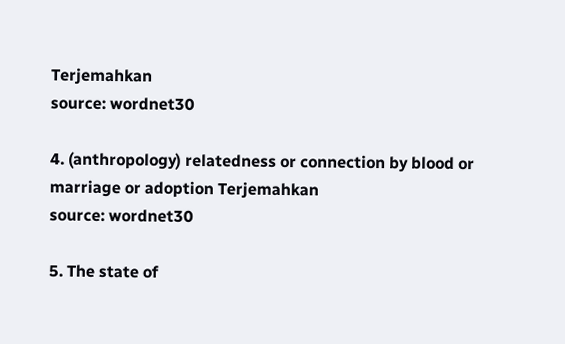Terjemahkan
source: wordnet30

4. (anthropology) relatedness or connection by blood or marriage or adoption Terjemahkan
source: wordnet30

5. The state of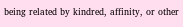being related by kindred, affinity, or other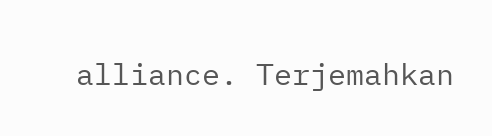alliance. Terjemahkan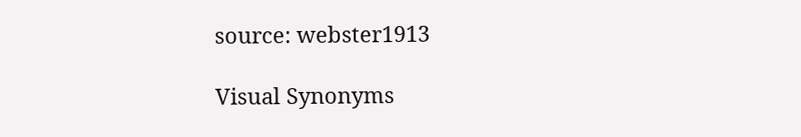source: webster1913

Visual Synonyms